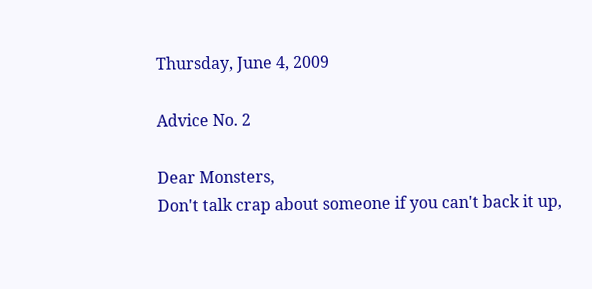Thursday, June 4, 2009

Advice No. 2

Dear Monsters,
Don't talk crap about someone if you can't back it up,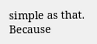simple as that. Because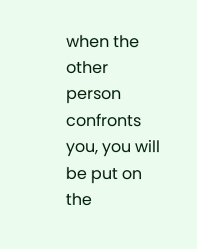when the other person confronts you, you will be put on the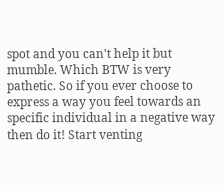spot and you can't help it but mumble. Which BTW is very pathetic. So if you ever choose to express a way you feel towards an specific individual in a negative way then do it! Start venting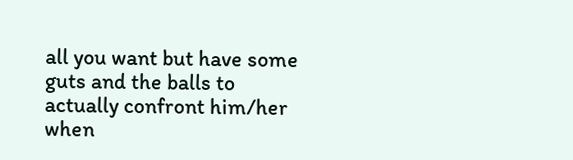all you want but have some guts and the balls to actually confront him/her when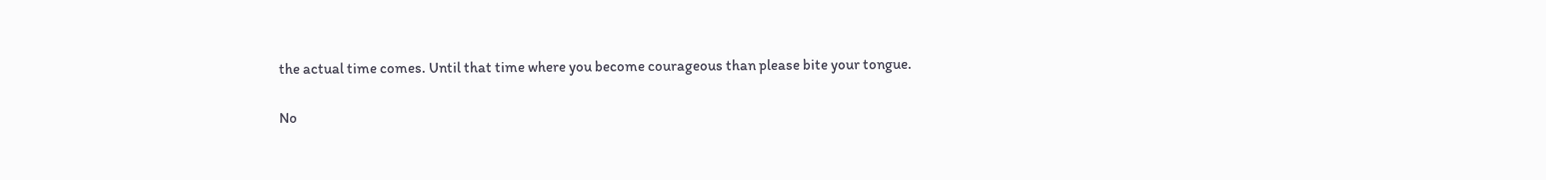the actual time comes. Until that time where you become courageous than please bite your tongue.

No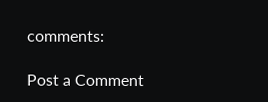comments:

Post a Comment